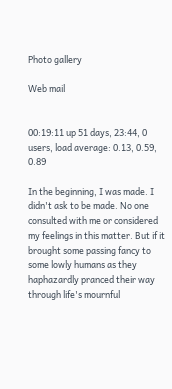Photo gallery

Web mail


00:19:11 up 51 days, 23:44, 0 users, load average: 0.13, 0.59, 0.89

In the beginning, I was made. I didn't ask to be made. No one consulted with me or considered my feelings in this matter. But if it brought some passing fancy to some lowly humans as they haphazardly pranced their way through life's mournful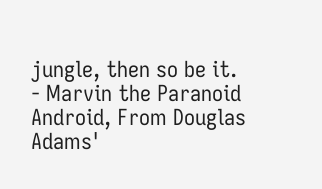jungle, then so be it. - Marvin the Paranoid Android, From Douglas Adams'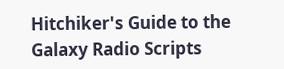Hitchiker's Guide to the Galaxy Radio Scripts